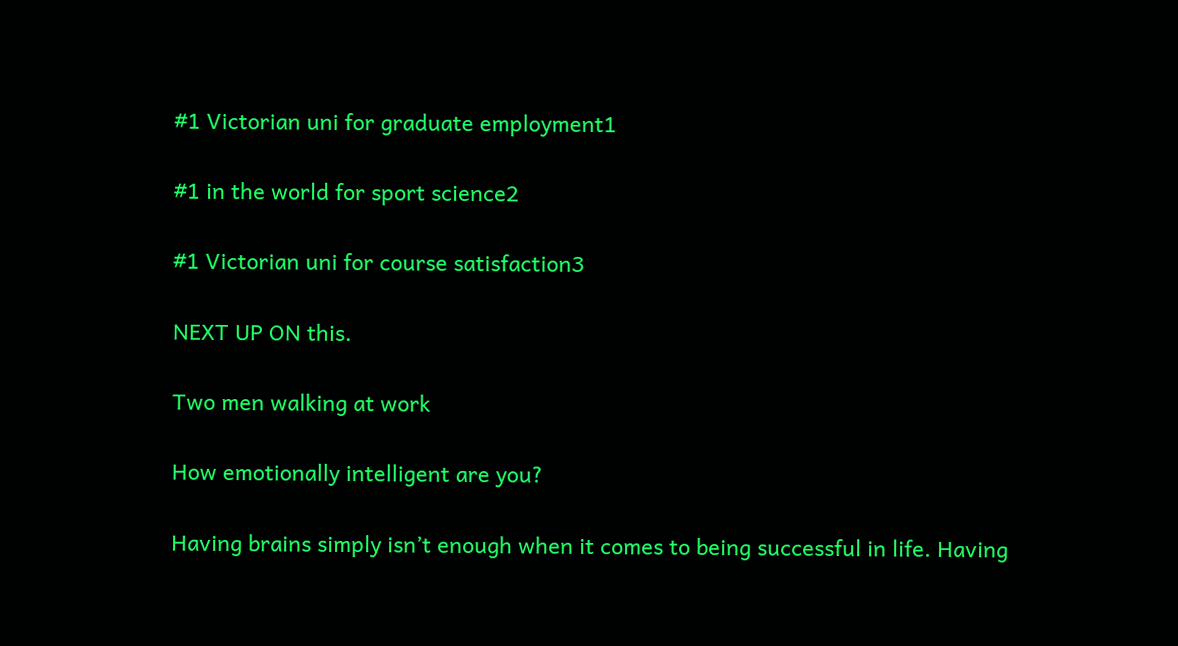#1 Victorian uni for graduate employment1

#1 in the world for sport science2

#1 Victorian uni for course satisfaction3

NEXT UP ON this.

Two men walking at work

How emotionally intelligent are you?

Having brains simply isn’t enough when it comes to being successful in life. Having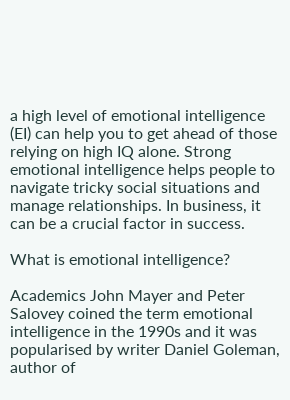a high level of emotional intelligence (EI) can help you to get ahead of those relying on high IQ alone. Strong emotional intelligence helps people to navigate tricky social situations and manage relationships. In business, it can be a crucial factor in success.

What is emotional intelligence?

Academics John Mayer and Peter Salovey coined the term emotional intelligence in the 1990s and it was popularised by writer Daniel Goleman, author of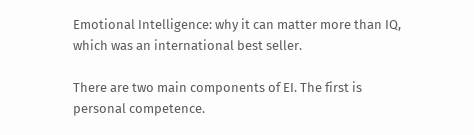Emotional Intelligence: why it can matter more than IQ, which was an international best seller.

There are two main components of EI. The first is personal competence.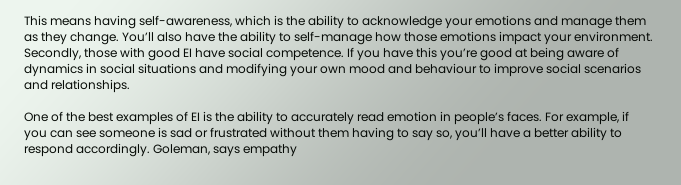This means having self-awareness, which is the ability to acknowledge your emotions and manage them as they change. You’ll also have the ability to self-manage how those emotions impact your environment. Secondly, those with good EI have social competence. If you have this you’re good at being aware of dynamics in social situations and modifying your own mood and behaviour to improve social scenarios and relationships.

One of the best examples of EI is the ability to accurately read emotion in people’s faces. For example, if you can see someone is sad or frustrated without them having to say so, you’ll have a better ability to respond accordingly. Goleman, says empathy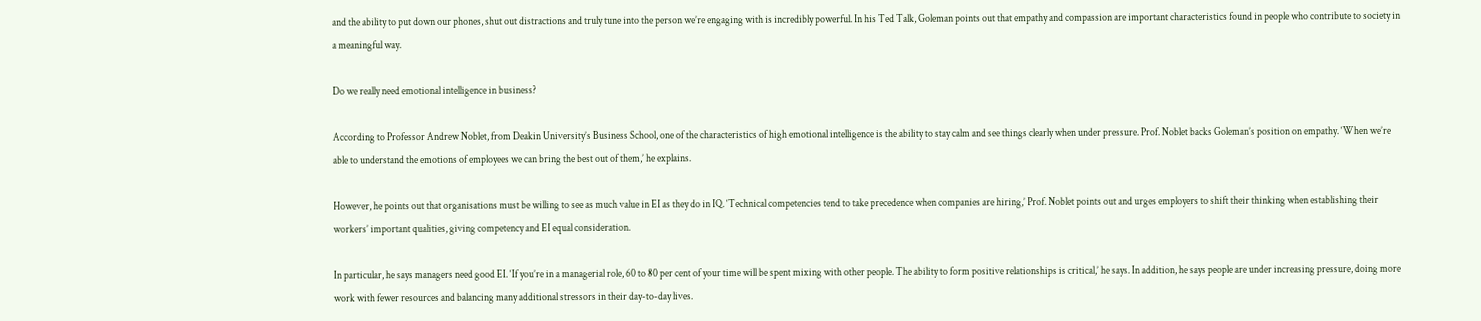and the ability to put down our phones, shut out distractions and truly tune into the person we’re engaging with is incredibly powerful. In his Ted Talk, Goleman points out that empathy and compassion are important characteristics found in people who contribute to society in a meaningful way.

Do we really need emotional intelligence in business?

According to Professor Andrew Noblet, from Deakin University’s Business School, one of the characteristics of high emotional intelligence is the ability to stay calm and see things clearly when under pressure. Prof. Noblet backs Goleman’s position on empathy. ‘When we’re able to understand the emotions of employees we can bring the best out of them,’ he explains.

However, he points out that organisations must be willing to see as much value in EI as they do in IQ. ‘Technical competencies tend to take precedence when companies are hiring,’ Prof. Noblet points out and urges employers to shift their thinking when establishing their workers’ important qualities, giving competency and EI equal consideration.

In particular, he says managers need good EI. ‘If you’re in a managerial role, 60 to 80 per cent of your time will be spent mixing with other people. The ability to form positive relationships is critical,’ he says. In addition, he says people are under increasing pressure, doing more work with fewer resources and balancing many additional stressors in their day-to-day lives.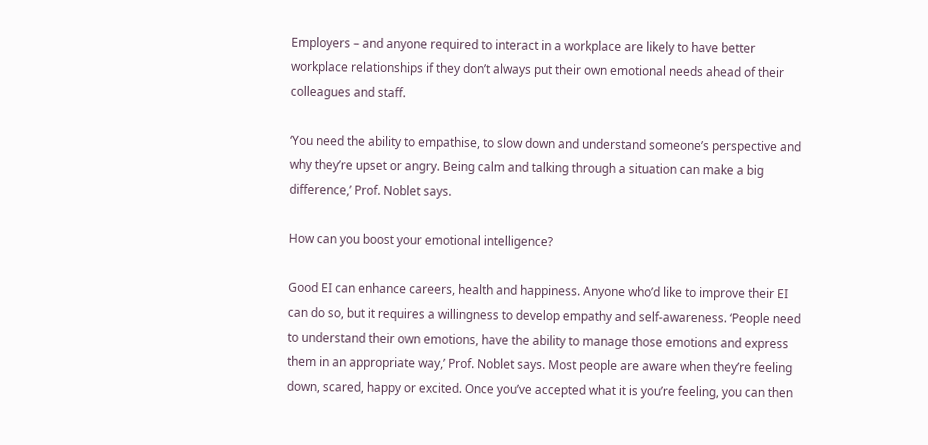Employers – and anyone required to interact in a workplace are likely to have better workplace relationships if they don’t always put their own emotional needs ahead of their colleagues and staff.

‘You need the ability to empathise, to slow down and understand someone’s perspective and why they’re upset or angry. Being calm and talking through a situation can make a big difference,’ Prof. Noblet says.

How can you boost your emotional intelligence?

Good EI can enhance careers, health and happiness. Anyone who’d like to improve their EI can do so, but it requires a willingness to develop empathy and self-awareness. ‘People need to understand their own emotions, have the ability to manage those emotions and express them in an appropriate way,’ Prof. Noblet says. Most people are aware when they’re feeling down, scared, happy or excited. Once you’ve accepted what it is you’re feeling, you can then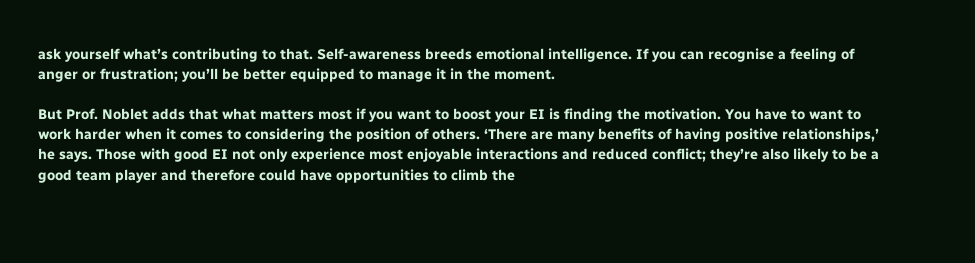ask yourself what’s contributing to that. Self-awareness breeds emotional intelligence. If you can recognise a feeling of anger or frustration; you’ll be better equipped to manage it in the moment.

But Prof. Noblet adds that what matters most if you want to boost your EI is finding the motivation. You have to want to work harder when it comes to considering the position of others. ‘There are many benefits of having positive relationships,’ he says. Those with good EI not only experience most enjoyable interactions and reduced conflict; they’re also likely to be a good team player and therefore could have opportunities to climb the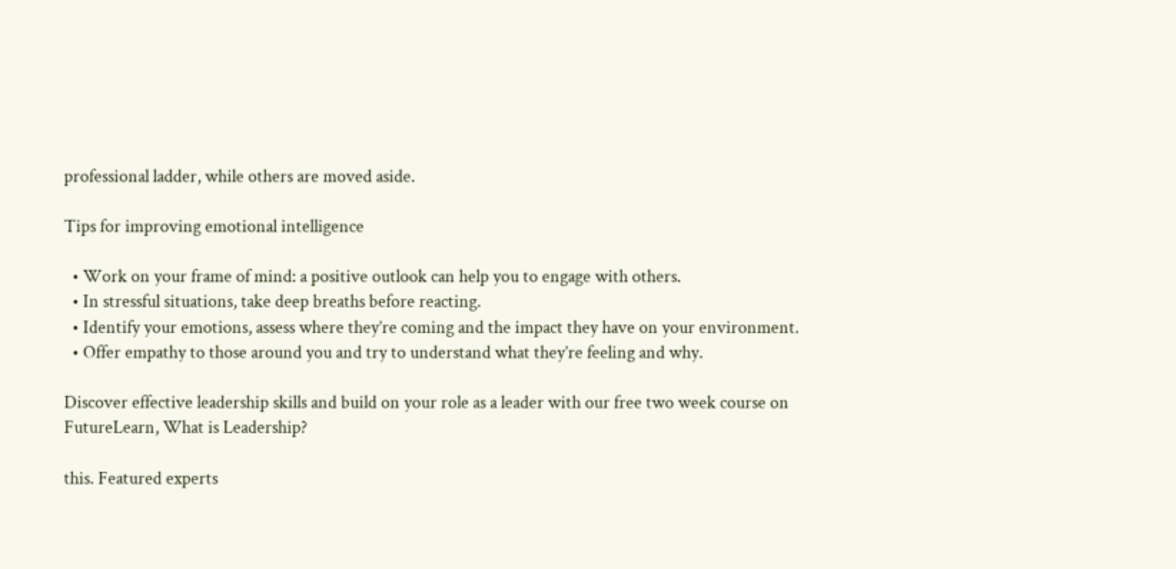professional ladder, while others are moved aside.

Tips for improving emotional intelligence

  • Work on your frame of mind: a positive outlook can help you to engage with others.
  • In stressful situations, take deep breaths before reacting.
  • Identify your emotions, assess where they’re coming and the impact they have on your environment.
  • Offer empathy to those around you and try to understand what they’re feeling and why.

Discover effective leadership skills and build on your role as a leader with our free two week course on FutureLearn, What is Leadership?

this. Featured experts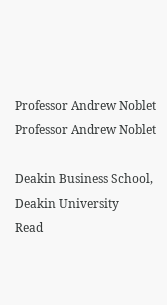Professor Andrew Noblet
Professor Andrew Noblet

Deakin Business School, Deakin University
Read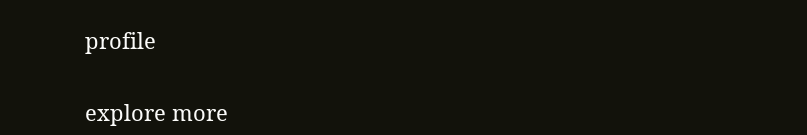profile


explore more